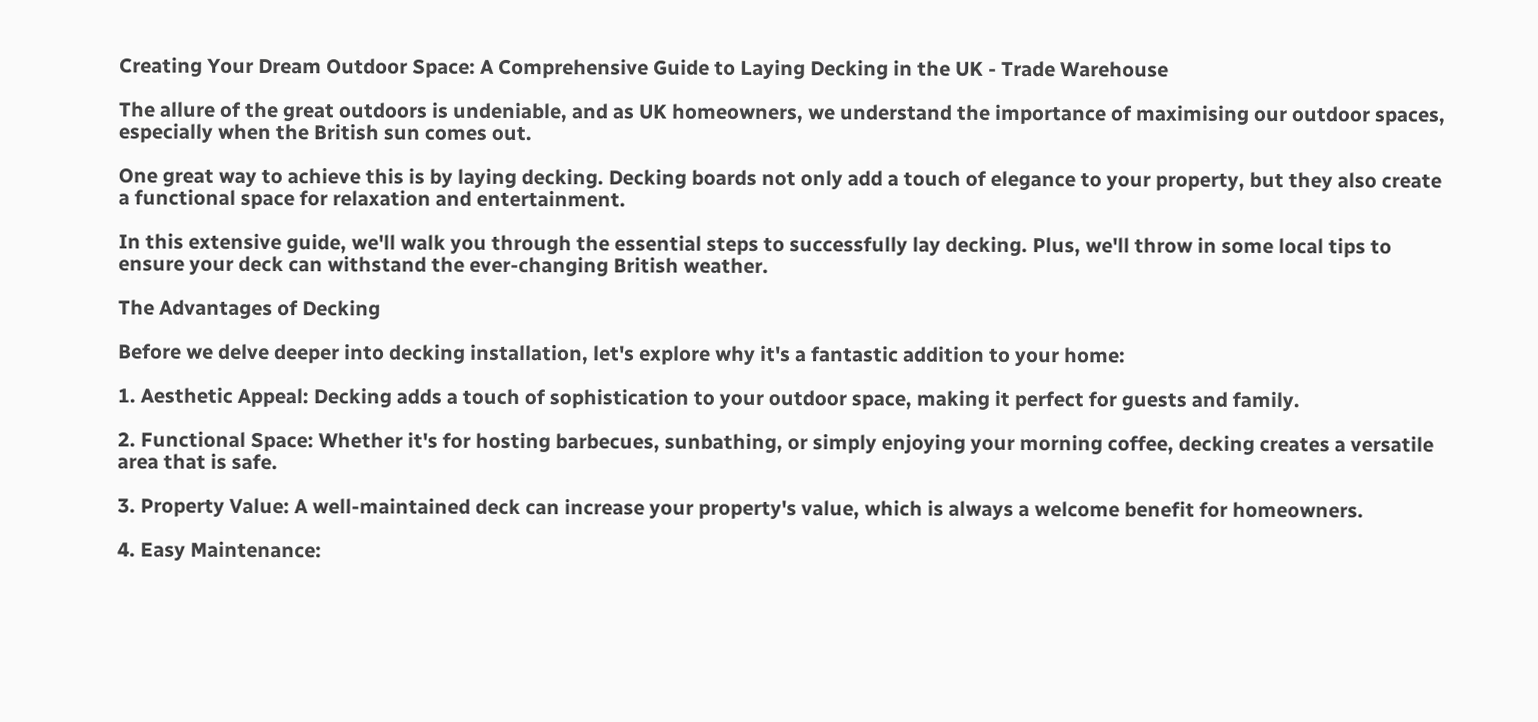Creating Your Dream Outdoor Space: A Comprehensive Guide to Laying Decking in the UK - Trade Warehouse

The allure of the great outdoors is undeniable, and as UK homeowners, we understand the importance of maximising our outdoor spaces, especially when the British sun comes out.

One great way to achieve this is by laying decking. Decking boards not only add a touch of elegance to your property, but they also create a functional space for relaxation and entertainment.

In this extensive guide, we'll walk you through the essential steps to successfully lay decking. Plus, we'll throw in some local tips to ensure your deck can withstand the ever-changing British weather.

The Advantages of Decking

Before we delve deeper into decking installation, let's explore why it's a fantastic addition to your home:

1. Aesthetic Appeal: Decking adds a touch of sophistication to your outdoor space, making it perfect for guests and family.

2. Functional Space: Whether it's for hosting barbecues, sunbathing, or simply enjoying your morning coffee, decking creates a versatile area that is safe.

3. Property Value: A well-maintained deck can increase your property's value, which is always a welcome benefit for homeowners.

4. Easy Maintenance: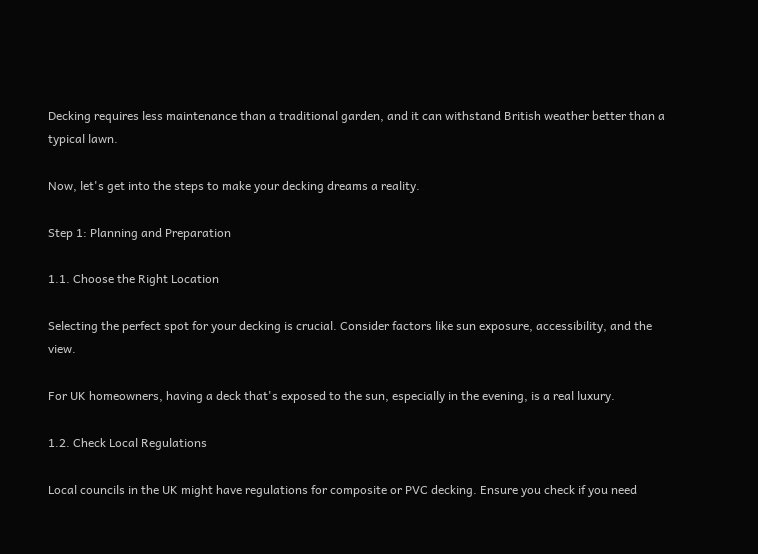Decking requires less maintenance than a traditional garden, and it can withstand British weather better than a typical lawn.

Now, let's get into the steps to make your decking dreams a reality.

Step 1: Planning and Preparation

1.1. Choose the Right Location

Selecting the perfect spot for your decking is crucial. Consider factors like sun exposure, accessibility, and the view.

For UK homeowners, having a deck that's exposed to the sun, especially in the evening, is a real luxury.

1.2. Check Local Regulations

Local councils in the UK might have regulations for composite or PVC decking. Ensure you check if you need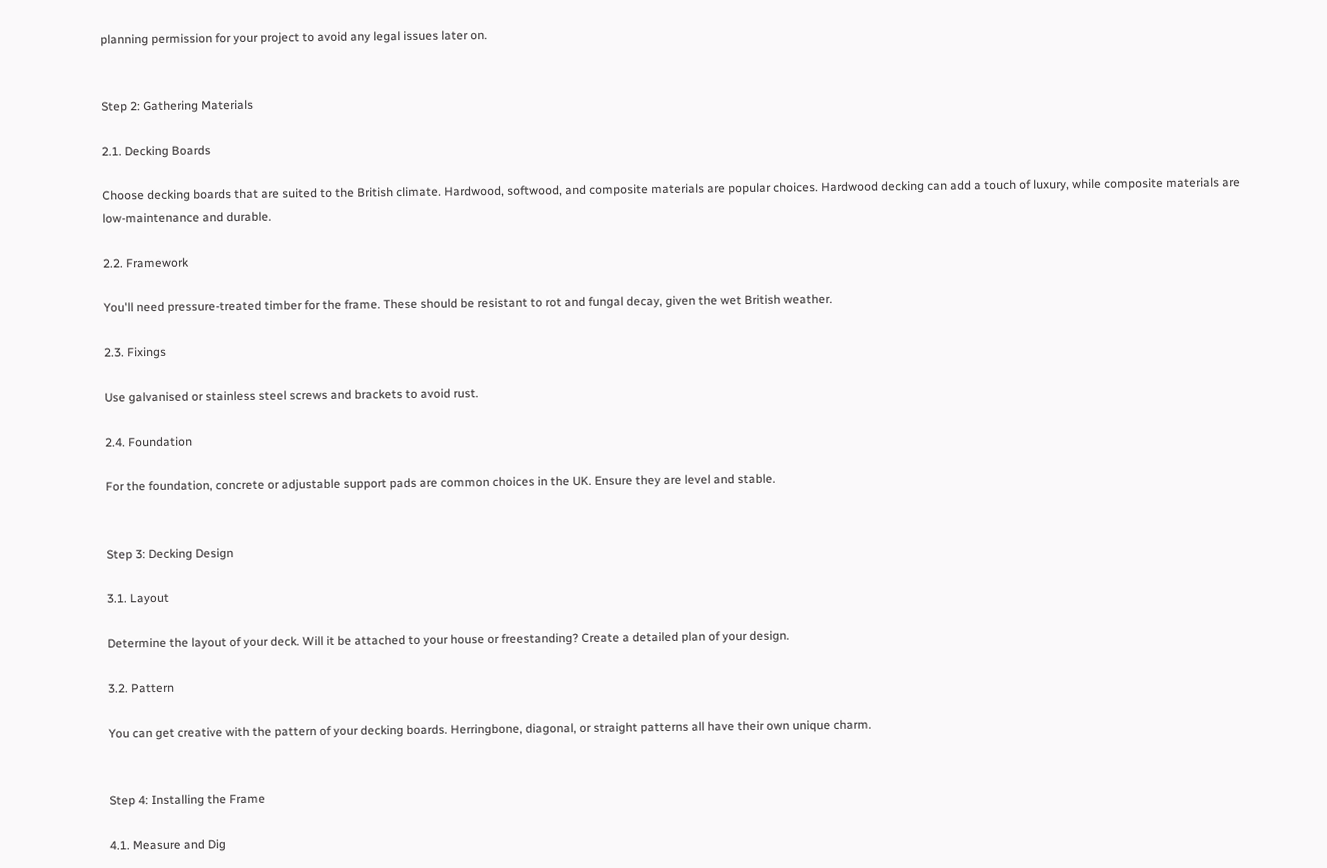planning permission for your project to avoid any legal issues later on.


Step 2: Gathering Materials

2.1. Decking Boards

Choose decking boards that are suited to the British climate. Hardwood, softwood, and composite materials are popular choices. Hardwood decking can add a touch of luxury, while composite materials are low-maintenance and durable.

2.2. Framework

You'll need pressure-treated timber for the frame. These should be resistant to rot and fungal decay, given the wet British weather.

2.3. Fixings

Use galvanised or stainless steel screws and brackets to avoid rust.

2.4. Foundation

For the foundation, concrete or adjustable support pads are common choices in the UK. Ensure they are level and stable.


Step 3: Decking Design

3.1. Layout

Determine the layout of your deck. Will it be attached to your house or freestanding? Create a detailed plan of your design.

3.2. Pattern

You can get creative with the pattern of your decking boards. Herringbone, diagonal, or straight patterns all have their own unique charm.


Step 4: Installing the Frame

4.1. Measure and Dig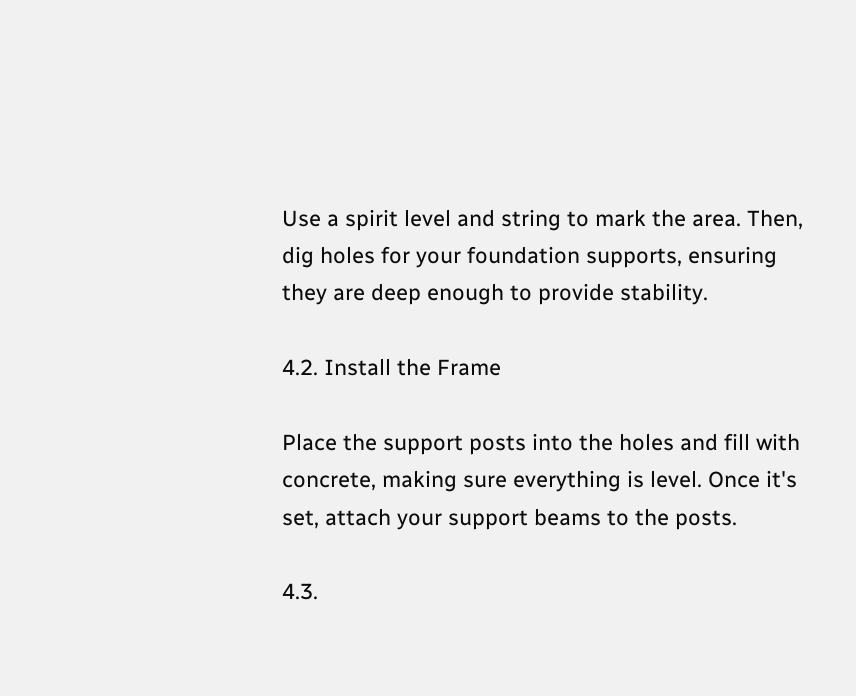Use a spirit level and string to mark the area. Then, dig holes for your foundation supports, ensuring they are deep enough to provide stability.

4.2. Install the Frame

Place the support posts into the holes and fill with concrete, making sure everything is level. Once it's set, attach your support beams to the posts.

4.3.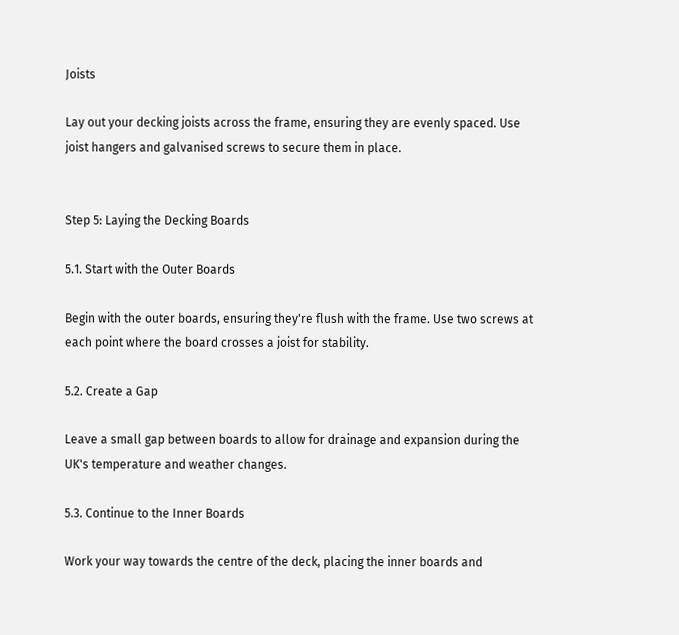Joists

Lay out your decking joists across the frame, ensuring they are evenly spaced. Use joist hangers and galvanised screws to secure them in place.


Step 5: Laying the Decking Boards

5.1. Start with the Outer Boards

Begin with the outer boards, ensuring they're flush with the frame. Use two screws at each point where the board crosses a joist for stability.

5.2. Create a Gap

Leave a small gap between boards to allow for drainage and expansion during the UK's temperature and weather changes.

5.3. Continue to the Inner Boards

Work your way towards the centre of the deck, placing the inner boards and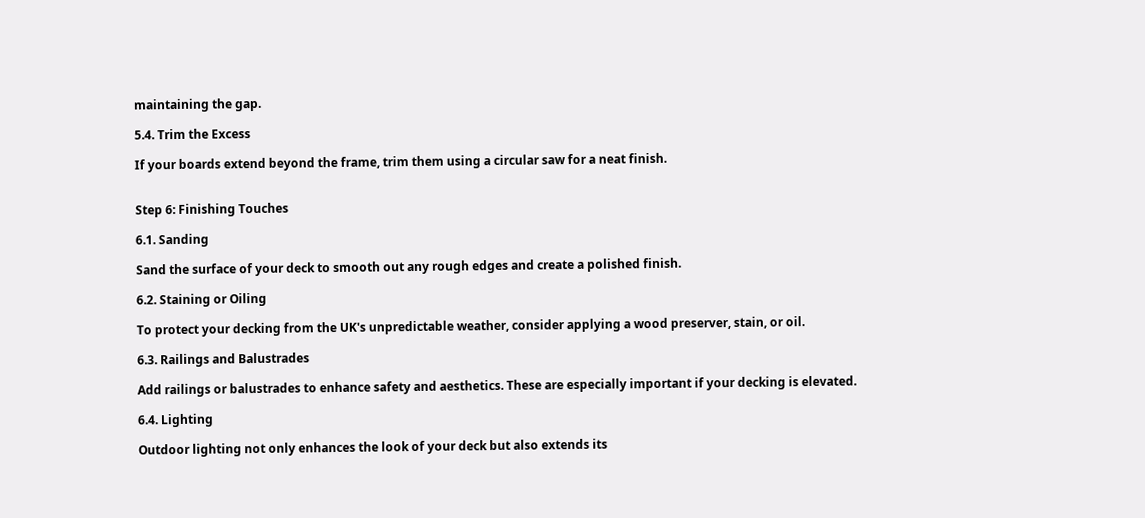maintaining the gap.

5.4. Trim the Excess

If your boards extend beyond the frame, trim them using a circular saw for a neat finish.


Step 6: Finishing Touches

6.1. Sanding

Sand the surface of your deck to smooth out any rough edges and create a polished finish.

6.2. Staining or Oiling

To protect your decking from the UK's unpredictable weather, consider applying a wood preserver, stain, or oil.

6.3. Railings and Balustrades

Add railings or balustrades to enhance safety and aesthetics. These are especially important if your decking is elevated.

6.4. Lighting

Outdoor lighting not only enhances the look of your deck but also extends its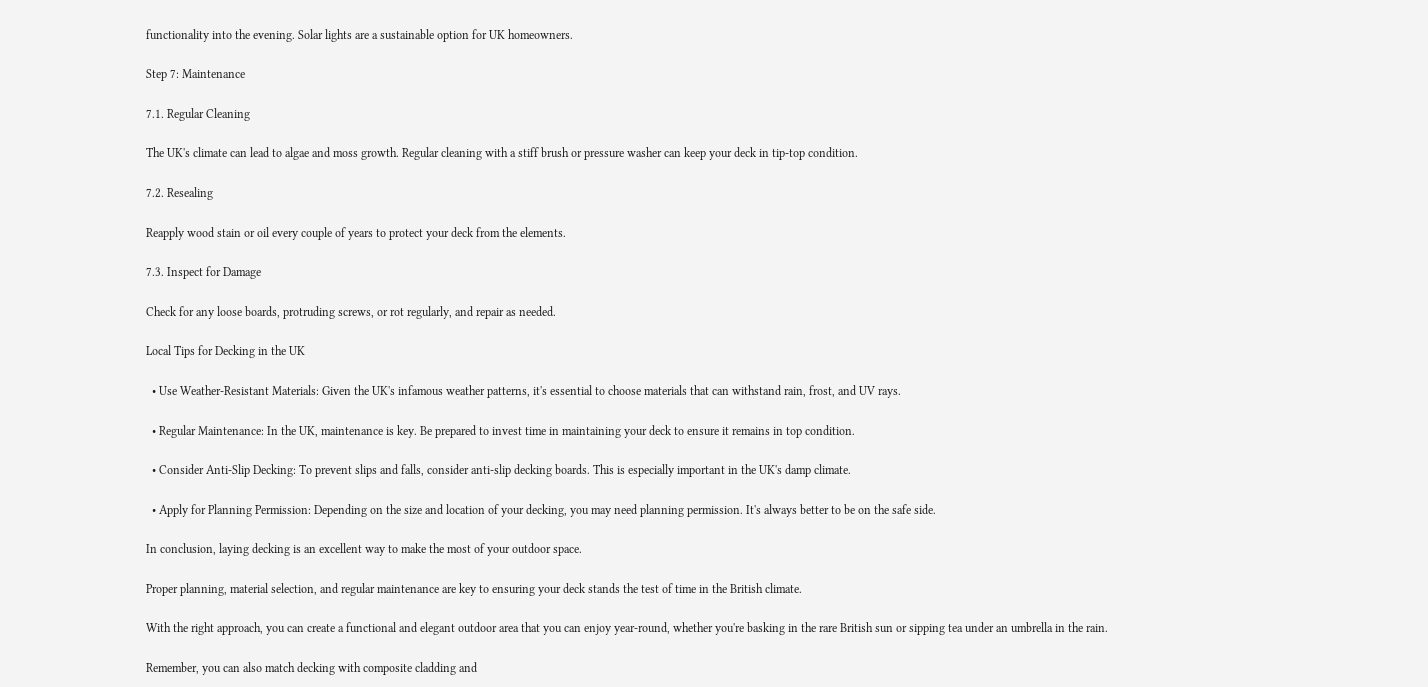functionality into the evening. Solar lights are a sustainable option for UK homeowners.

Step 7: Maintenance

7.1. Regular Cleaning

The UK's climate can lead to algae and moss growth. Regular cleaning with a stiff brush or pressure washer can keep your deck in tip-top condition.

7.2. Resealing

Reapply wood stain or oil every couple of years to protect your deck from the elements.

7.3. Inspect for Damage

Check for any loose boards, protruding screws, or rot regularly, and repair as needed.

Local Tips for Decking in the UK

  • Use Weather-Resistant Materials: Given the UK's infamous weather patterns, it's essential to choose materials that can withstand rain, frost, and UV rays.

  • Regular Maintenance: In the UK, maintenance is key. Be prepared to invest time in maintaining your deck to ensure it remains in top condition.

  • Consider Anti-Slip Decking: To prevent slips and falls, consider anti-slip decking boards. This is especially important in the UK's damp climate.

  • Apply for Planning Permission: Depending on the size and location of your decking, you may need planning permission. It's always better to be on the safe side.

In conclusion, laying decking is an excellent way to make the most of your outdoor space.

Proper planning, material selection, and regular maintenance are key to ensuring your deck stands the test of time in the British climate.

With the right approach, you can create a functional and elegant outdoor area that you can enjoy year-round, whether you're basking in the rare British sun or sipping tea under an umbrella in the rain.

Remember, you can also match decking with composite cladding and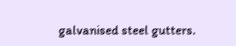galvanised steel gutters.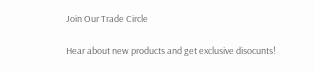Join Our Trade Circle

Hear about new products and get exclusive disocunts!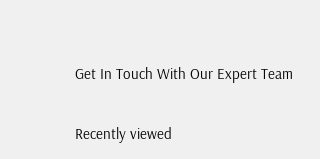Get In Touch With Our Expert Team

Recently viewed